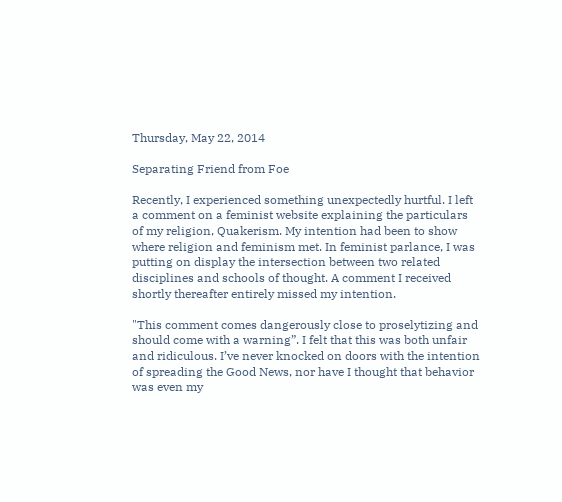Thursday, May 22, 2014

Separating Friend from Foe

Recently, I experienced something unexpectedly hurtful. I left a comment on a feminist website explaining the particulars of my religion, Quakerism. My intention had been to show where religion and feminism met. In feminist parlance, I was putting on display the intersection between two related disciplines and schools of thought. A comment I received shortly thereafter entirely missed my intention.

"This comment comes dangerously close to proselytizing and should come with a warning”. I felt that this was both unfair and ridiculous. I’ve never knocked on doors with the intention of spreading the Good News, nor have I thought that behavior was even my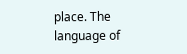place. The language of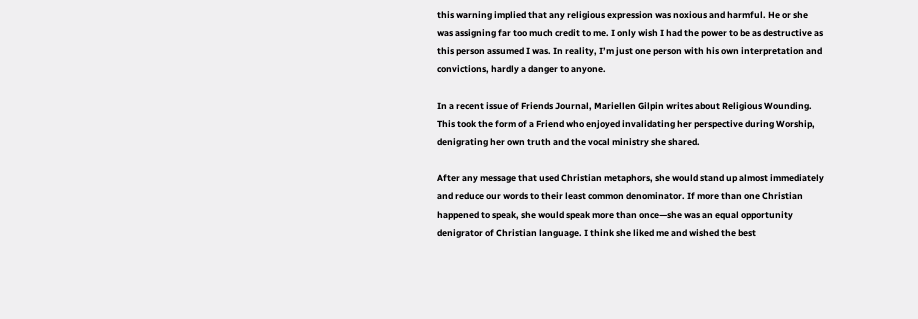this warning implied that any religious expression was noxious and harmful. He or she was assigning far too much credit to me. I only wish I had the power to be as destructive as this person assumed I was. In reality, I’m just one person with his own interpretation and convictions, hardly a danger to anyone.

In a recent issue of Friends Journal, Mariellen Gilpin writes about Religious Wounding. This took the form of a Friend who enjoyed invalidating her perspective during Worship, denigrating her own truth and the vocal ministry she shared.

After any message that used Christian metaphors, she would stand up almost immediately and reduce our words to their least common denominator. If more than one Christian happened to speak, she would speak more than once—she was an equal opportunity denigrator of Christian language. I think she liked me and wished the best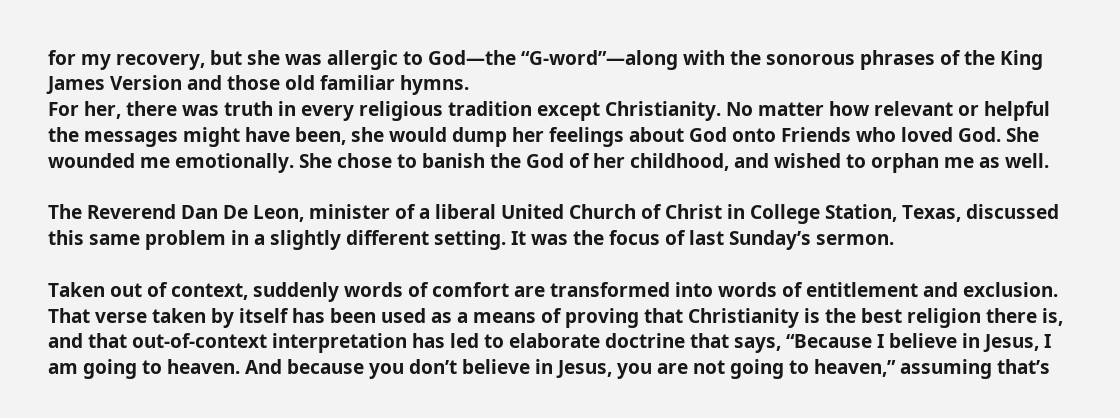for my recovery, but she was allergic to God—the “G-word”—along with the sonorous phrases of the King James Version and those old familiar hymns.
For her, there was truth in every religious tradition except Christianity. No matter how relevant or helpful the messages might have been, she would dump her feelings about God onto Friends who loved God. She wounded me emotionally. She chose to banish the God of her childhood, and wished to orphan me as well.

The Reverend Dan De Leon, minister of a liberal United Church of Christ in College Station, Texas, discussed this same problem in a slightly different setting. It was the focus of last Sunday’s sermon.

Taken out of context, suddenly words of comfort are transformed into words of entitlement and exclusion. That verse taken by itself has been used as a means of proving that Christianity is the best religion there is, and that out-of-context interpretation has led to elaborate doctrine that says, “Because I believe in Jesus, I am going to heaven. And because you don’t believe in Jesus, you are not going to heaven,” assuming that’s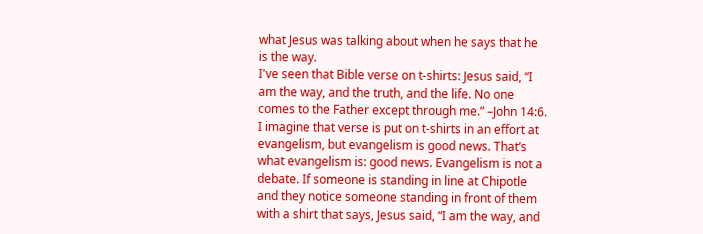what Jesus was talking about when he says that he is the way.
I've seen that Bible verse on t-shirts: Jesus said, “I am the way, and the truth, and the life. No one comes to the Father except through me.” –John 14:6. I imagine that verse is put on t-shirts in an effort at evangelism, but evangelism is good news. That’s what evangelism is: good news. Evangelism is not a debate. If someone is standing in line at Chipotle and they notice someone standing in front of them with a shirt that says, Jesus said, “I am the way, and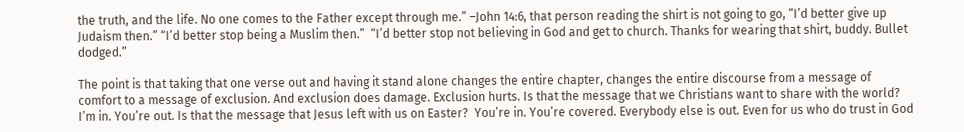the truth, and the life. No one comes to the Father except through me.” –John 14:6, that person reading the shirt is not going to go, “I’d better give up Judaism then.” “I’d better stop being a Muslim then.”  “I’d better stop not believing in God and get to church. Thanks for wearing that shirt, buddy. Bullet dodged.”

The point is that taking that one verse out and having it stand alone changes the entire chapter, changes the entire discourse from a message of comfort to a message of exclusion. And exclusion does damage. Exclusion hurts. Is that the message that we Christians want to share with the world? I’m in. You’re out. Is that the message that Jesus left with us on Easter?  You’re in. You’re covered. Everybody else is out. Even for us who do trust in God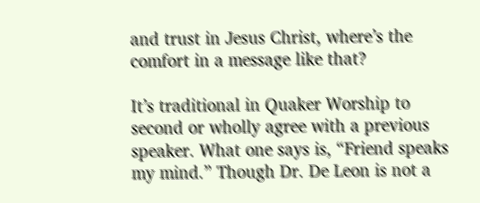and trust in Jesus Christ, where’s the comfort in a message like that?

It’s traditional in Quaker Worship to second or wholly agree with a previous speaker. What one says is, “Friend speaks my mind.” Though Dr. De Leon is not a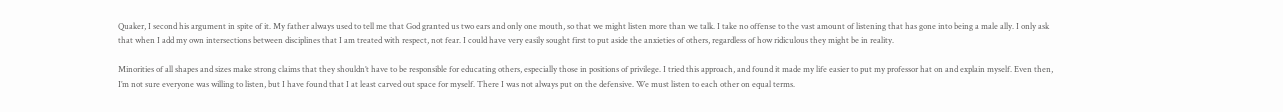Quaker, I second his argument in spite of it. My father always used to tell me that God granted us two ears and only one mouth, so that we might listen more than we talk. I take no offense to the vast amount of listening that has gone into being a male ally. I only ask that when I add my own intersections between disciplines that I am treated with respect, not fear. I could have very easily sought first to put aside the anxieties of others, regardless of how ridiculous they might be in reality.

Minorities of all shapes and sizes make strong claims that they shouldn’t have to be responsible for educating others, especially those in positions of privilege. I tried this approach, and found it made my life easier to put my professor hat on and explain myself. Even then, I’m not sure everyone was willing to listen, but I have found that I at least carved out space for myself. There I was not always put on the defensive. We must listen to each other on equal terms.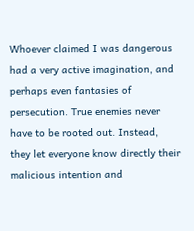Whoever claimed I was dangerous had a very active imagination, and perhaps even fantasies of persecution. True enemies never have to be rooted out. Instead, they let everyone know directly their malicious intention and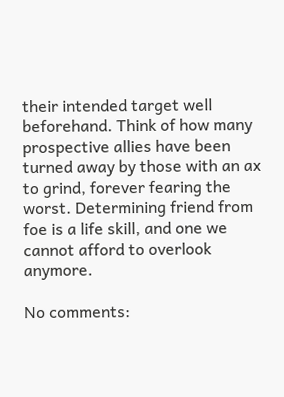their intended target well beforehand. Think of how many prospective allies have been turned away by those with an ax to grind, forever fearing the worst. Determining friend from foe is a life skill, and one we cannot afford to overlook anymore.

No comments: